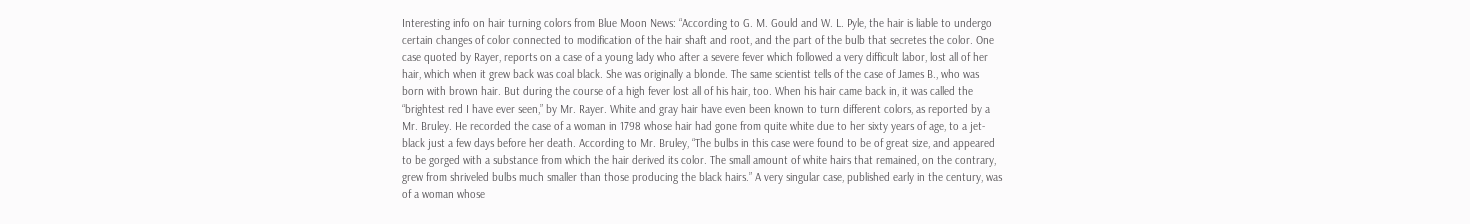Interesting info on hair turning colors from Blue Moon News: “According to G. M. Gould and W. L. Pyle, the hair is liable to undergo certain changes of color connected to modification of the hair shaft and root, and the part of the bulb that secretes the color. One case quoted by Rayer, reports on a case of a young lady who after a severe fever which followed a very difficult labor, lost all of her hair, which when it grew back was coal black. She was originally a blonde. The same scientist tells of the case of James B., who was born with brown hair. But during the course of a high fever lost all of his hair, too. When his hair came back in, it was called the “brightest red I have ever seen,” by Mr. Rayer. White and gray hair have even been known to turn different colors, as reported by a Mr. Bruley. He recorded the case of a woman in 1798 whose hair had gone from quite white due to her sixty years of age, to a jet-black just a few days before her death. According to Mr. Bruley, “The bulbs in this case were found to be of great size, and appeared to be gorged with a substance from which the hair derived its color. The small amount of white hairs that remained, on the contrary, grew from shriveled bulbs much smaller than those producing the black hairs.” A very singular case, published early in the century, was of a woman whose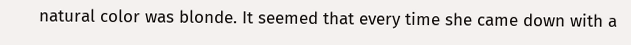natural color was blonde. It seemed that every time she came down with a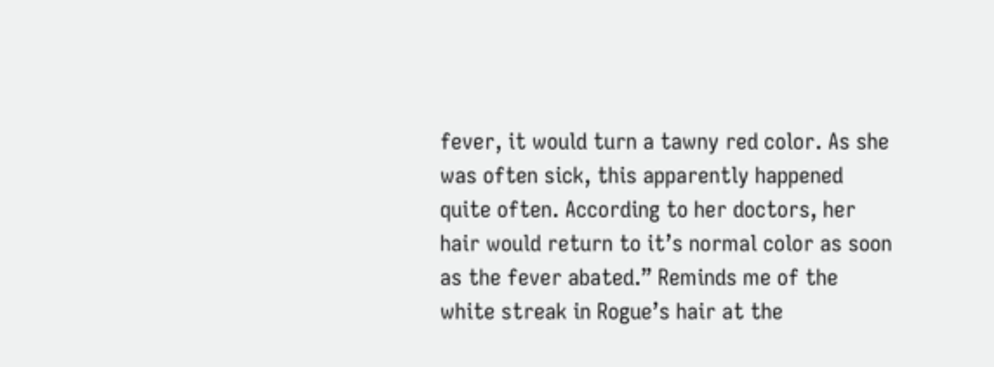fever, it would turn a tawny red color. As she was often sick, this apparently happened quite often. According to her doctors, her hair would return to it’s normal color as soon as the fever abated.” Reminds me of the white streak in Rogue’s hair at the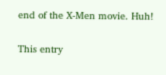end of the X-Men movie. Huh!

This entry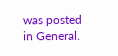was posted in General.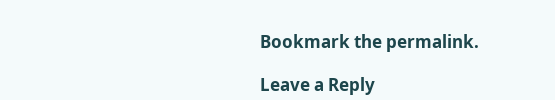Bookmark the permalink.

Leave a Reply